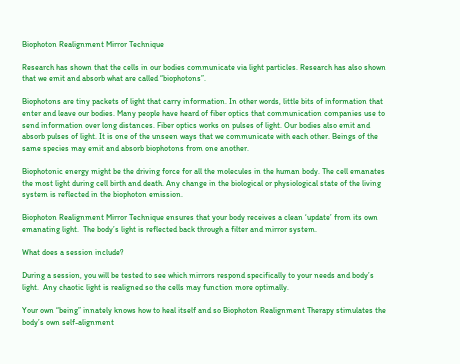Biophoton Realignment Mirror Technique

Research has shown that the cells in our bodies communicate via light particles. Research has also shown that we emit and absorb what are called “biophotons”.

Biophotons are tiny packets of light that carry information. In other words, little bits of information that enter and leave our bodies. Many people have heard of fiber optics that communication companies use to send information over long distances. Fiber optics works on pulses of light. Our bodies also emit and absorb pulses of light. It is one of the unseen ways that we communicate with each other. Beings of the same species may emit and absorb biophotons from one another.

Biophotonic energy might be the driving force for all the molecules in the human body. The cell emanates the most light during cell birth and death. Any change in the biological or physiological state of the living system is reflected in the biophoton emission.

Biophoton Realignment Mirror Technique ensures that your body receives a clean ‘update’ from its own emanating light.  The body’s light is reflected back through a filter and mirror system.

What does a session include?

During a session, you will be tested to see which mirrors respond specifically to your needs and body’s light.  Any chaotic light is realigned so the cells may function more optimally.

Your own “being” innately knows how to heal itself and so Biophoton Realignment Therapy stimulates the body’s own self-alignment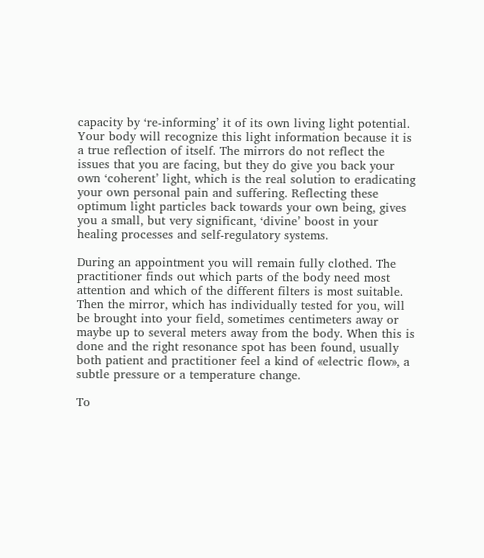capacity by ‘re-informing’ it of its own living light potential. Your body will recognize this light information because it is a true reflection of itself. The mirrors do not reflect the issues that you are facing, but they do give you back your own ‘coherent’ light, which is the real solution to eradicating your own personal pain and suffering. Reflecting these optimum light particles back towards your own being, gives you a small, but very significant, ‘divine’ boost in your healing processes and self-regulatory systems.

During an appointment you will remain fully clothed. The practitioner finds out which parts of the body need most attention and which of the different filters is most suitable. Then the mirror, which has individually tested for you, will be brought into your field, sometimes centimeters away or maybe up to several meters away from the body. When this is done and the right resonance spot has been found, usually both patient and practitioner feel a kind of «electric flow», a subtle pressure or a temperature change.

To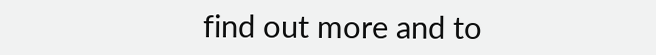find out more and to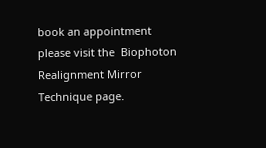book an appointment please visit the  Biophoton Realignment Mirror Technique page.